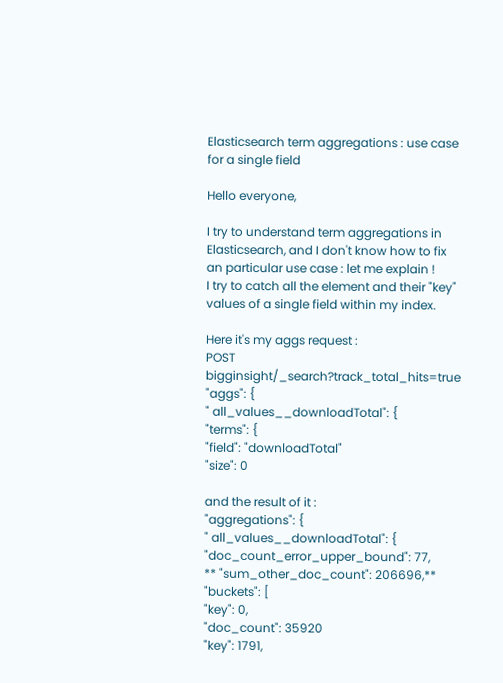Elasticsearch term aggregations : use case for a single field

Hello everyone,

I try to understand term aggregations in Elasticsearch, and I don't know how to fix an particular use case : let me explain !
I try to catch all the element and their "key" values of a single field within my index.

Here it's my aggs request :
POST bigginsight/_search?track_total_hits=true
"aggs": {
" all_values__downloadTotal": {
"terms": {
"field": "downloadTotal"
"size": 0

and the result of it :
"aggregations": {
" all_values__downloadTotal": {
"doc_count_error_upper_bound": 77,
** "sum_other_doc_count": 206696,**
"buckets": [
"key": 0,
"doc_count": 35920
"key": 1791,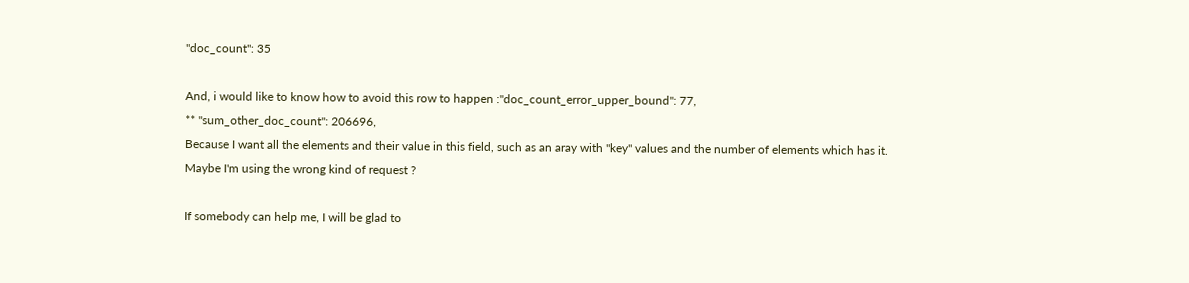"doc_count": 35

And, i would like to know how to avoid this row to happen :"doc_count_error_upper_bound": 77,
** "sum_other_doc_count": 206696,
Because I want all the elements and their value in this field, such as an aray with "key" values and the number of elements which has it.
Maybe I'm using the wrong kind of request ?

If somebody can help me, I will be glad to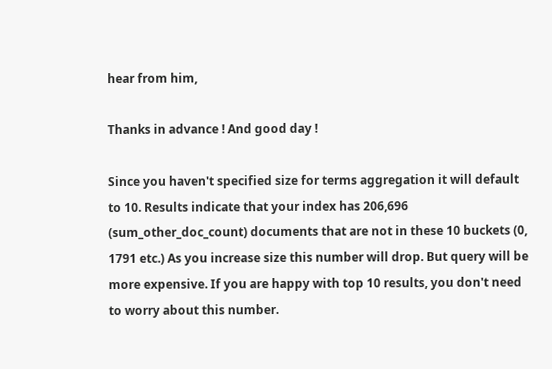hear from him,

Thanks in advance ! And good day !

Since you haven't specified size for terms aggregation it will default to 10. Results indicate that your index has 206,696 (sum_other_doc_count) documents that are not in these 10 buckets (0, 1791 etc.) As you increase size this number will drop. But query will be more expensive. If you are happy with top 10 results, you don't need to worry about this number.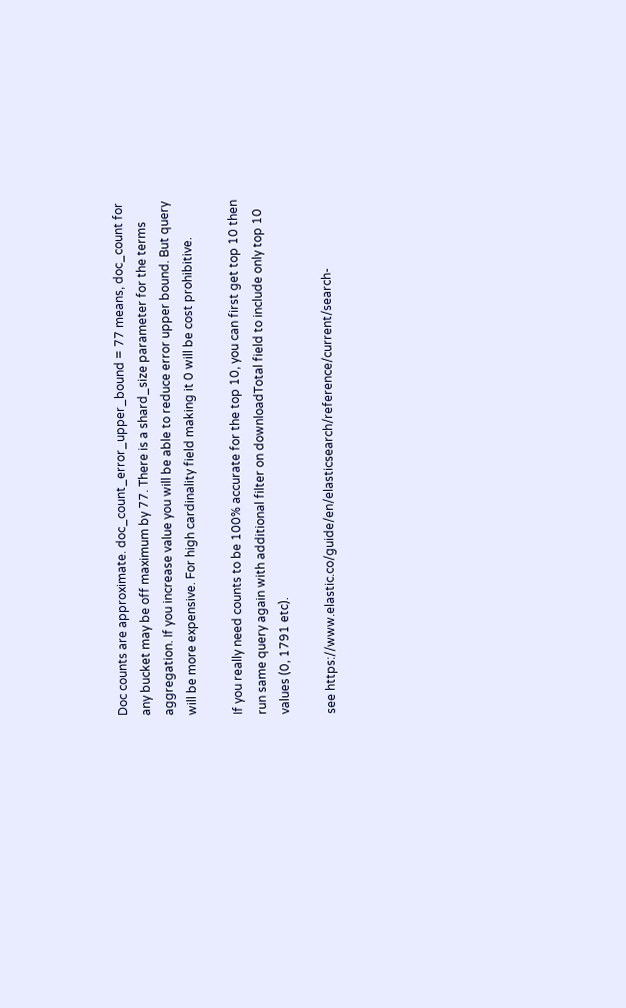Doc counts are approximate. doc_count_error_upper_bound = 77 means, doc_count for any bucket may be off maximum by 77. There is a shard_size parameter for the terms aggregation. If you increase value you will be able to reduce error upper bound. But query will be more expensive. For high cardinality field making it 0 will be cost prohibitive.

If you really need counts to be 100% accurate for the top 10, you can first get top 10 then run same query again with additional filter on downloadTotal field to include only top 10 values (0, 1791 etc).

see https://www.elastic.co/guide/en/elasticsearch/reference/current/search-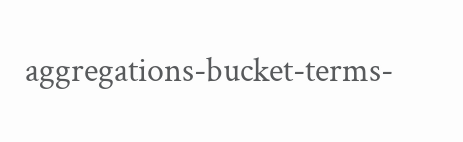aggregations-bucket-terms-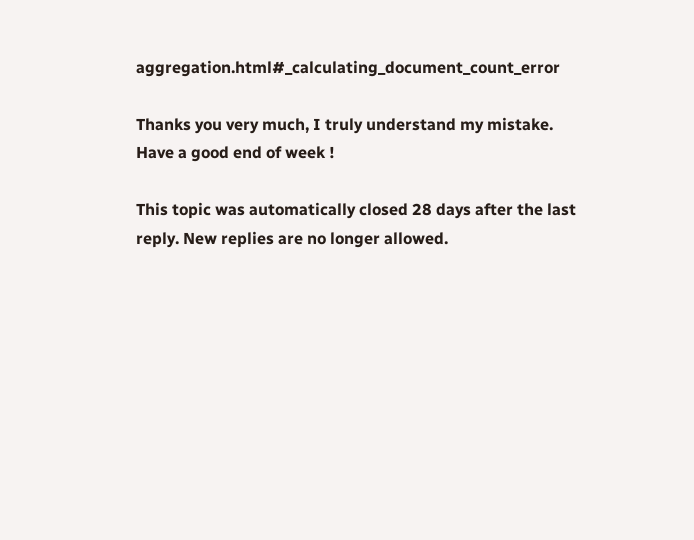aggregation.html#_calculating_document_count_error

Thanks you very much, I truly understand my mistake.
Have a good end of week !

This topic was automatically closed 28 days after the last reply. New replies are no longer allowed.